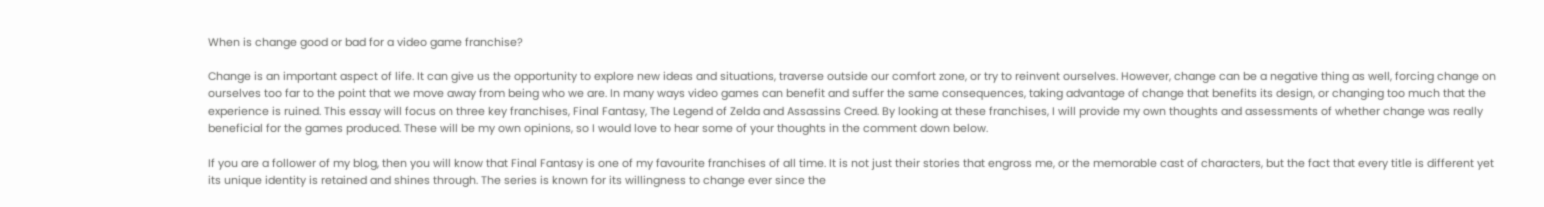When is change good or bad for a video game franchise?

Change is an important aspect of life. It can give us the opportunity to explore new ideas and situations, traverse outside our comfort zone, or try to reinvent ourselves. However, change can be a negative thing as well, forcing change on ourselves too far to the point that we move away from being who we are. In many ways video games can benefit and suffer the same consequences, taking advantage of change that benefits its design, or changing too much that the experience is ruined. This essay will focus on three key franchises, Final Fantasy, The Legend of Zelda and Assassins Creed. By looking at these franchises, I will provide my own thoughts and assessments of whether change was really beneficial for the games produced. These will be my own opinions, so I would love to hear some of your thoughts in the comment down below.

If you are a follower of my blog, then you will know that Final Fantasy is one of my favourite franchises of all time. It is not just their stories that engross me, or the memorable cast of characters, but the fact that every title is different yet its unique identity is retained and shines through. The series is known for its willingness to change ever since the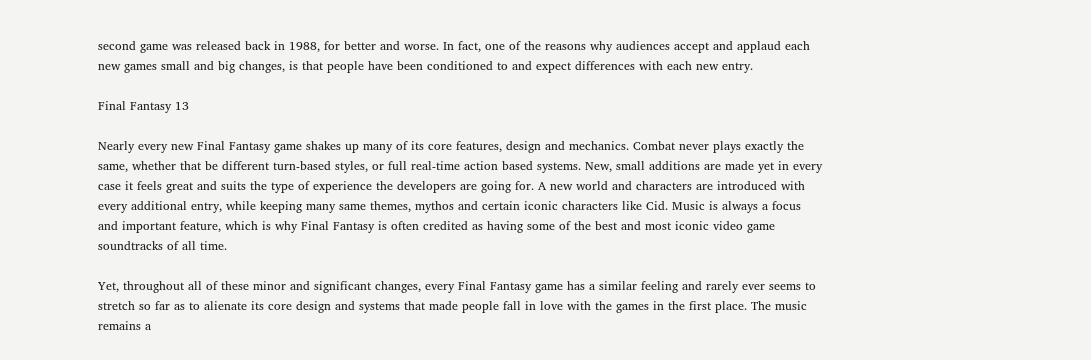second game was released back in 1988, for better and worse. In fact, one of the reasons why audiences accept and applaud each new games small and big changes, is that people have been conditioned to and expect differences with each new entry.

Final Fantasy 13

Nearly every new Final Fantasy game shakes up many of its core features, design and mechanics. Combat never plays exactly the same, whether that be different turn-based styles, or full real-time action based systems. New, small additions are made yet in every case it feels great and suits the type of experience the developers are going for. A new world and characters are introduced with every additional entry, while keeping many same themes, mythos and certain iconic characters like Cid. Music is always a focus and important feature, which is why Final Fantasy is often credited as having some of the best and most iconic video game soundtracks of all time.

Yet, throughout all of these minor and significant changes, every Final Fantasy game has a similar feeling and rarely ever seems to stretch so far as to alienate its core design and systems that made people fall in love with the games in the first place. The music remains a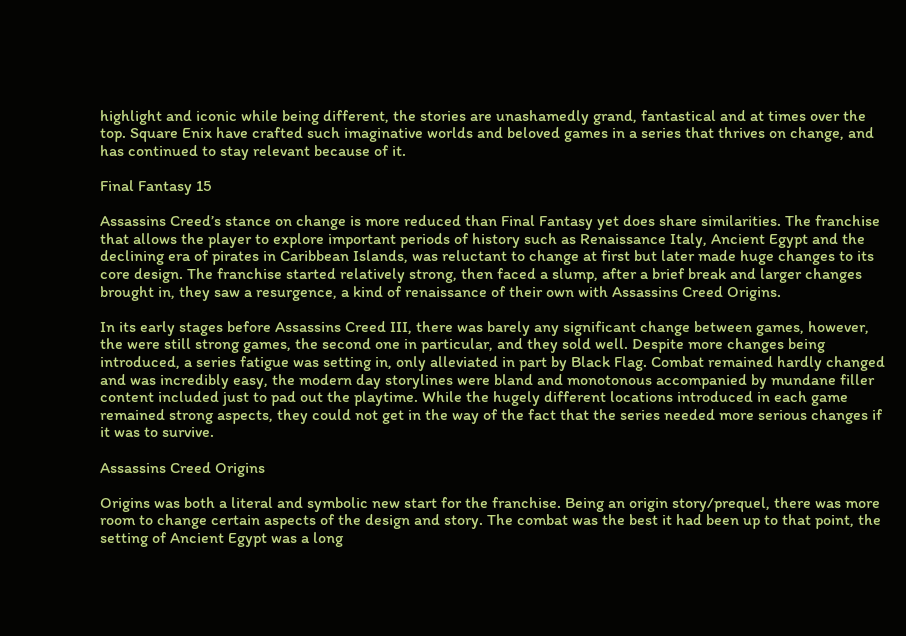highlight and iconic while being different, the stories are unashamedly grand, fantastical and at times over the top. Square Enix have crafted such imaginative worlds and beloved games in a series that thrives on change, and has continued to stay relevant because of it.

Final Fantasy 15

Assassins Creed’s stance on change is more reduced than Final Fantasy yet does share similarities. The franchise that allows the player to explore important periods of history such as Renaissance Italy, Ancient Egypt and the declining era of pirates in Caribbean Islands, was reluctant to change at first but later made huge changes to its core design. The franchise started relatively strong, then faced a slump, after a brief break and larger changes brought in, they saw a resurgence, a kind of renaissance of their own with Assassins Creed Origins.

In its early stages before Assassins Creed III, there was barely any significant change between games, however, the were still strong games, the second one in particular, and they sold well. Despite more changes being introduced, a series fatigue was setting in, only alleviated in part by Black Flag. Combat remained hardly changed and was incredibly easy, the modern day storylines were bland and monotonous accompanied by mundane filler content included just to pad out the playtime. While the hugely different locations introduced in each game remained strong aspects, they could not get in the way of the fact that the series needed more serious changes if it was to survive.

Assassins Creed Origins

Origins was both a literal and symbolic new start for the franchise. Being an origin story/prequel, there was more room to change certain aspects of the design and story. The combat was the best it had been up to that point, the setting of Ancient Egypt was a long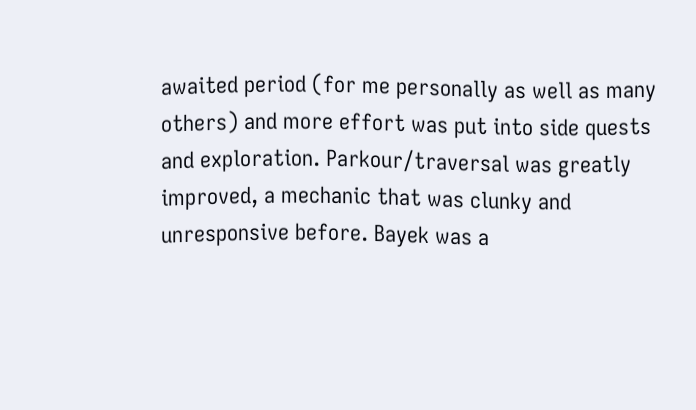awaited period (for me personally as well as many others) and more effort was put into side quests and exploration. Parkour/traversal was greatly improved, a mechanic that was clunky and unresponsive before. Bayek was a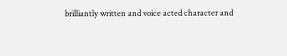brilliantly written and voice acted character and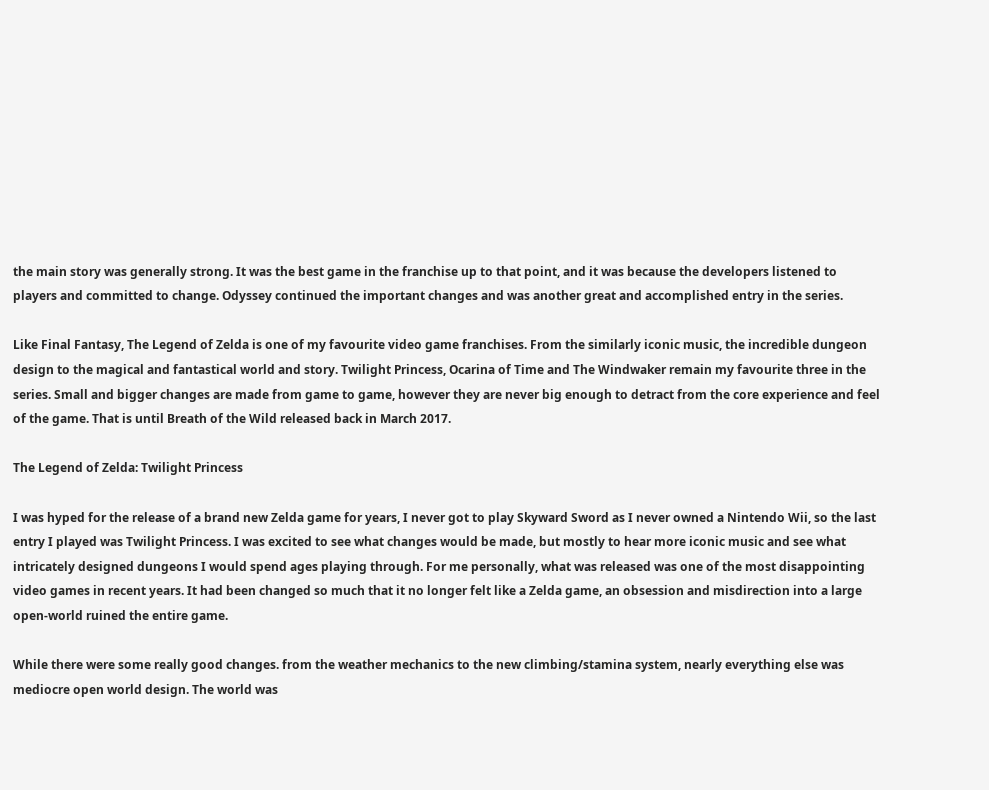the main story was generally strong. It was the best game in the franchise up to that point, and it was because the developers listened to players and committed to change. Odyssey continued the important changes and was another great and accomplished entry in the series.

Like Final Fantasy, The Legend of Zelda is one of my favourite video game franchises. From the similarly iconic music, the incredible dungeon design to the magical and fantastical world and story. Twilight Princess, Ocarina of Time and The Windwaker remain my favourite three in the series. Small and bigger changes are made from game to game, however they are never big enough to detract from the core experience and feel of the game. That is until Breath of the Wild released back in March 2017.

The Legend of Zelda: Twilight Princess

I was hyped for the release of a brand new Zelda game for years, I never got to play Skyward Sword as I never owned a Nintendo Wii, so the last entry I played was Twilight Princess. I was excited to see what changes would be made, but mostly to hear more iconic music and see what intricately designed dungeons I would spend ages playing through. For me personally, what was released was one of the most disappointing video games in recent years. It had been changed so much that it no longer felt like a Zelda game, an obsession and misdirection into a large open-world ruined the entire game.

While there were some really good changes. from the weather mechanics to the new climbing/stamina system, nearly everything else was mediocre open world design. The world was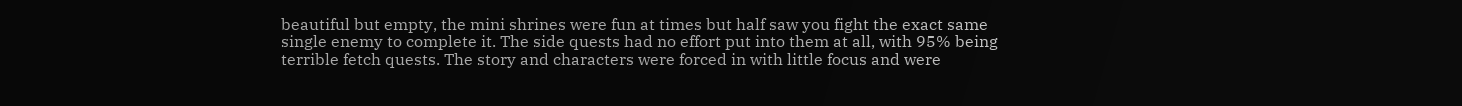beautiful but empty, the mini shrines were fun at times but half saw you fight the exact same single enemy to complete it. The side quests had no effort put into them at all, with 95% being terrible fetch quests. The story and characters were forced in with little focus and were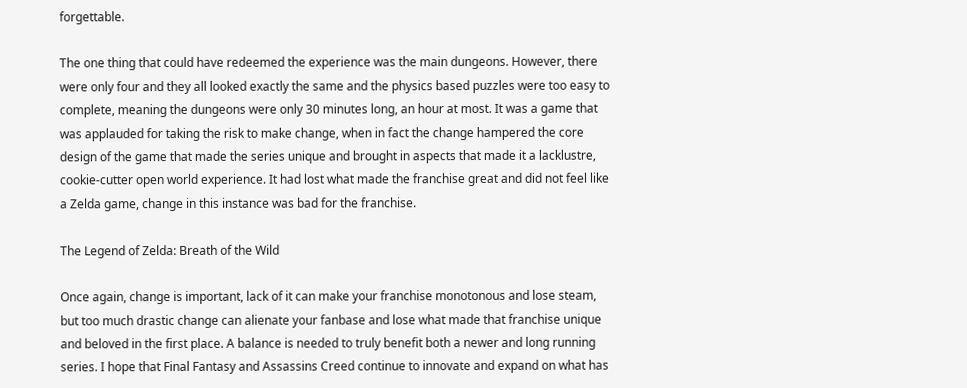forgettable.

The one thing that could have redeemed the experience was the main dungeons. However, there were only four and they all looked exactly the same and the physics based puzzles were too easy to complete, meaning the dungeons were only 30 minutes long, an hour at most. It was a game that was applauded for taking the risk to make change, when in fact the change hampered the core design of the game that made the series unique and brought in aspects that made it a lacklustre, cookie-cutter open world experience. It had lost what made the franchise great and did not feel like a Zelda game, change in this instance was bad for the franchise.

The Legend of Zelda: Breath of the Wild

Once again, change is important, lack of it can make your franchise monotonous and lose steam, but too much drastic change can alienate your fanbase and lose what made that franchise unique and beloved in the first place. A balance is needed to truly benefit both a newer and long running series. I hope that Final Fantasy and Assassins Creed continue to innovate and expand on what has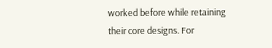worked before while retaining their core designs. For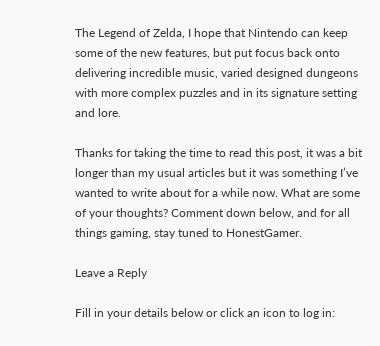The Legend of Zelda, I hope that Nintendo can keep some of the new features, but put focus back onto delivering incredible music, varied designed dungeons with more complex puzzles and in its signature setting and lore.

Thanks for taking the time to read this post, it was a bit longer than my usual articles but it was something I’ve wanted to write about for a while now. What are some of your thoughts? Comment down below, and for all things gaming, stay tuned to HonestGamer.

Leave a Reply

Fill in your details below or click an icon to log in: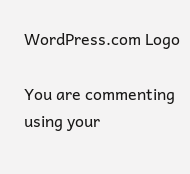WordPress.com Logo

You are commenting using your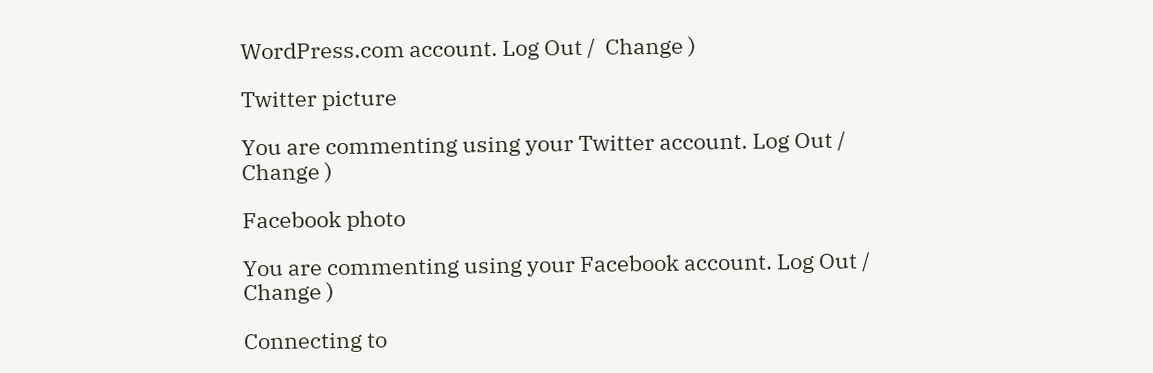WordPress.com account. Log Out /  Change )

Twitter picture

You are commenting using your Twitter account. Log Out /  Change )

Facebook photo

You are commenting using your Facebook account. Log Out /  Change )

Connecting to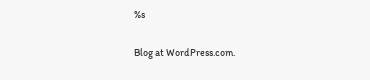%s

Blog at WordPress.com.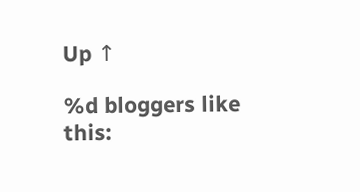Up ↑

%d bloggers like this: